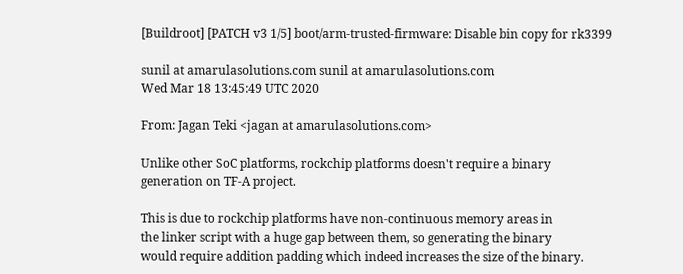[Buildroot] [PATCH v3 1/5] boot/arm-trusted-firmware: Disable bin copy for rk3399

sunil at amarulasolutions.com sunil at amarulasolutions.com
Wed Mar 18 13:45:49 UTC 2020

From: Jagan Teki <jagan at amarulasolutions.com>

Unlike other SoC platforms, rockchip platforms doesn't require a binary
generation on TF-A project.

This is due to rockchip platforms have non-continuous memory areas in
the linker script with a huge gap between them, so generating the binary
would require addition padding which indeed increases the size of the binary.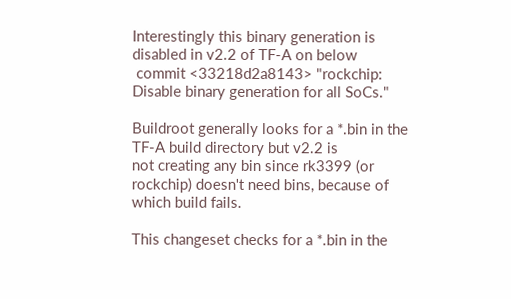Interestingly this binary generation is disabled in v2.2 of TF-A on below
 commit <33218d2a8143> "rockchip: Disable binary generation for all SoCs."

Buildroot generally looks for a *.bin in the TF-A build directory but v2.2 is
not creating any bin since rk3399 (or rockchip) doesn't need bins, because of
which build fails.

This changeset checks for a *.bin in the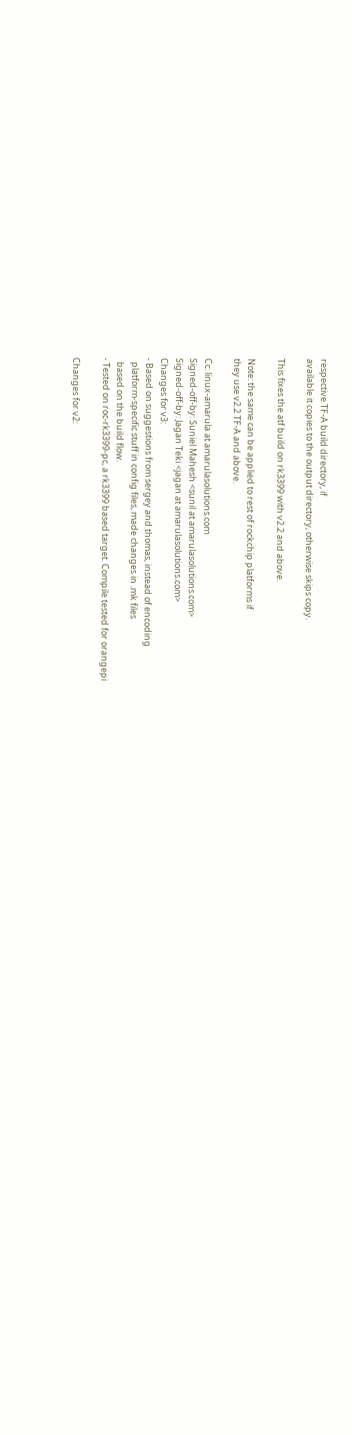respective TF-A build directory, if
available it copies to the output directory, otherwise skips copy.

This fixes the atf build on rk3399 with v2.2 and above.

Note: the same can be applied to rest of rockchip platforms if
they use v2.2 TF-A and above.

Cc: linux-amarula at amarulasolutions.com
Signed-off-by: Suniel Mahesh <sunil at amarulasolutions.com>
Signed-off-by: Jagan Teki <jagan at amarulasolutions.com>
Changes for v3:
- Based on suggestions from sergey and thomas, instead of encoding
  platform-specific stuff in config files, made changes in .mk files
  based on the build flow.
- Tested on roc-rk3399-pc, a rk3399 based target. Compile tested for orangepi

Changes for v2: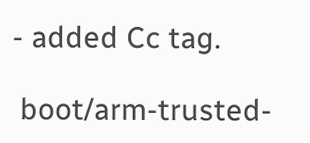- added Cc tag.

 boot/arm-trusted-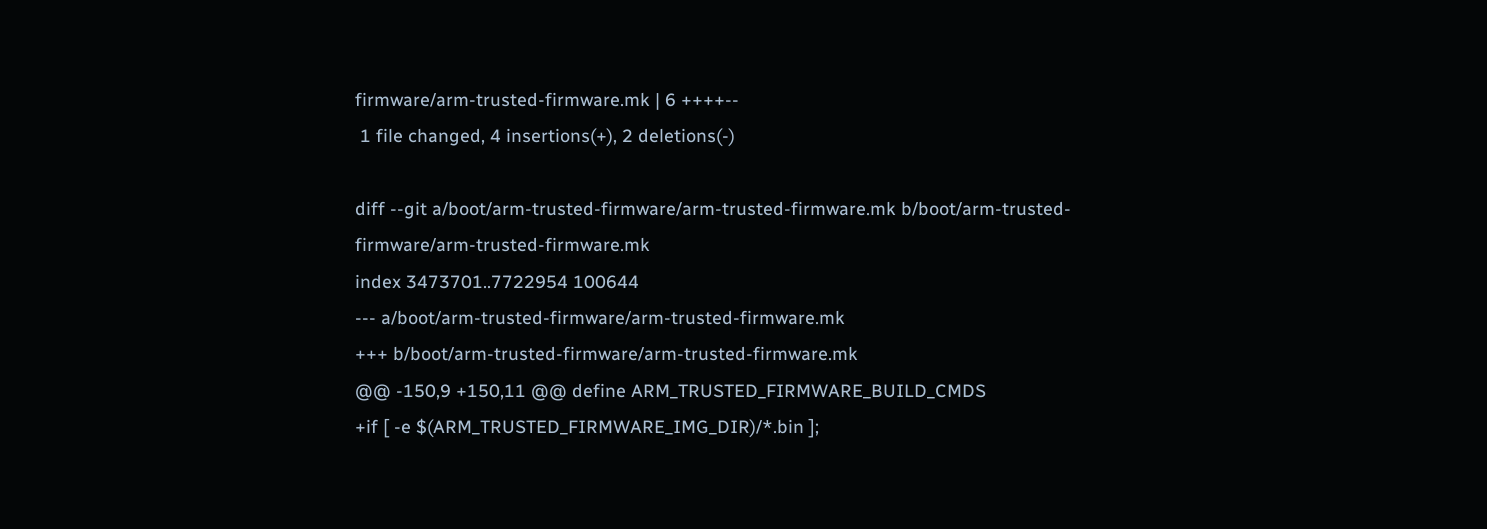firmware/arm-trusted-firmware.mk | 6 ++++--
 1 file changed, 4 insertions(+), 2 deletions(-)

diff --git a/boot/arm-trusted-firmware/arm-trusted-firmware.mk b/boot/arm-trusted-firmware/arm-trusted-firmware.mk
index 3473701..7722954 100644
--- a/boot/arm-trusted-firmware/arm-trusted-firmware.mk
+++ b/boot/arm-trusted-firmware/arm-trusted-firmware.mk
@@ -150,9 +150,11 @@ define ARM_TRUSTED_FIRMWARE_BUILD_CMDS
+if [ -e $(ARM_TRUSTED_FIRMWARE_IMG_DIR)/*.bin ];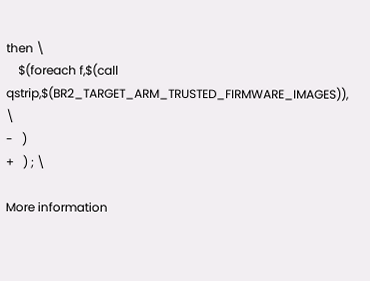then \
    $(foreach f,$(call qstrip,$(BR2_TARGET_ARM_TRUSTED_FIRMWARE_IMAGES)), \
-   )
+   ) ; \

More information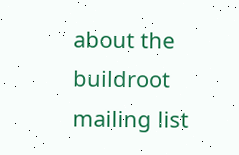about the buildroot mailing list